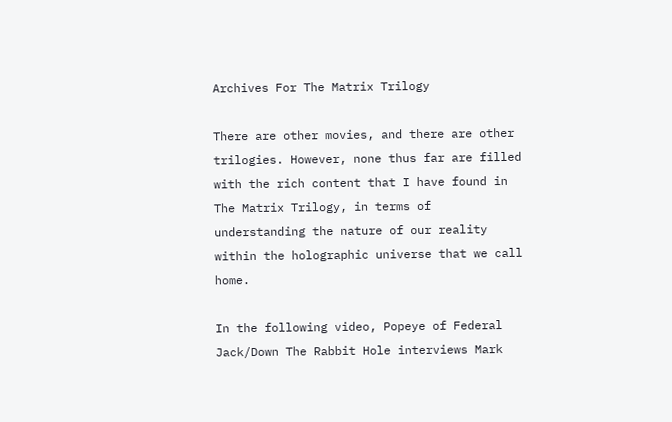Archives For The Matrix Trilogy

There are other movies, and there are other trilogies. However, none thus far are filled with the rich content that I have found in The Matrix Trilogy, in terms of understanding the nature of our reality within the holographic universe that we call home.

In the following video, Popeye of Federal Jack/Down The Rabbit Hole interviews Mark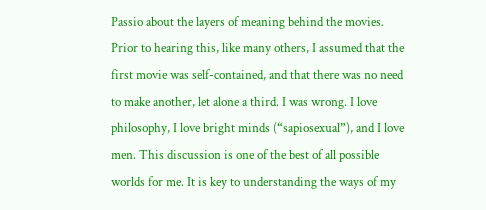Passio about the layers of meaning behind the movies. Prior to hearing this, like many others, I assumed that the first movie was self-contained, and that there was no need to make another, let alone a third. I was wrong. I love philosophy, I love bright minds (“sapiosexual”), and I love men. This discussion is one of the best of all possible worlds for me. It is key to understanding the ways of my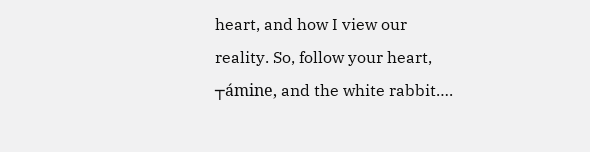heart, and how I view our reality. So, follow your heart, ┬ámine, and the white rabbit….